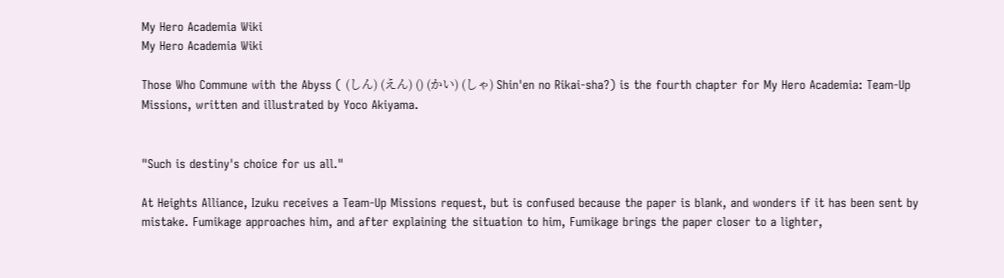My Hero Academia Wiki
My Hero Academia Wiki

Those Who Commune with the Abyss ( (しん) (えん) () (かい) (しゃ) Shin'en no Rikai-sha?) is the fourth chapter for My Hero Academia: Team-Up Missions, written and illustrated by Yoco Akiyama.


"Such is destiny's choice for us all."

At Heights Alliance, Izuku receives a Team-Up Missions request, but is confused because the paper is blank, and wonders if it has been sent by mistake. Fumikage approaches him, and after explaining the situation to him, Fumikage brings the paper closer to a lighter,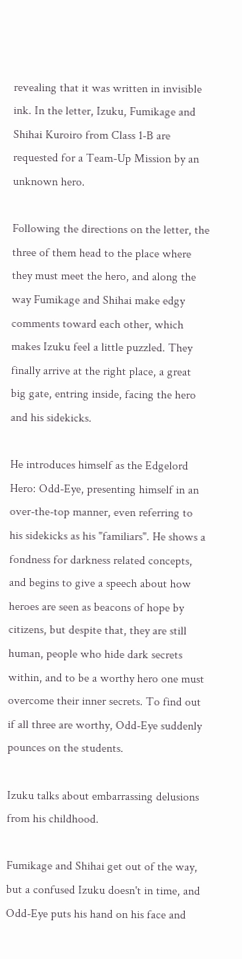revealing that it was written in invisible ink. In the letter, Izuku, Fumikage and Shihai Kuroiro from Class 1-B are requested for a Team-Up Mission by an unknown hero.

Following the directions on the letter, the three of them head to the place where they must meet the hero, and along the way Fumikage and Shihai make edgy comments toward each other, which makes Izuku feel a little puzzled. They finally arrive at the right place, a great big gate, entring inside, facing the hero and his sidekicks.

He introduces himself as the Edgelord Hero: Odd-Eye, presenting himself in an over-the-top manner, even referring to his sidekicks as his "familiars". He shows a fondness for darkness related concepts, and begins to give a speech about how heroes are seen as beacons of hope by citizens, but despite that, they are still human, people who hide dark secrets within, and to be a worthy hero one must overcome their inner secrets. To find out if all three are worthy, Odd-Eye suddenly pounces on the students.

Izuku talks about embarrassing delusions from his childhood.

Fumikage and Shihai get out of the way, but a confused Izuku doesn't in time, and Odd-Eye puts his hand on his face and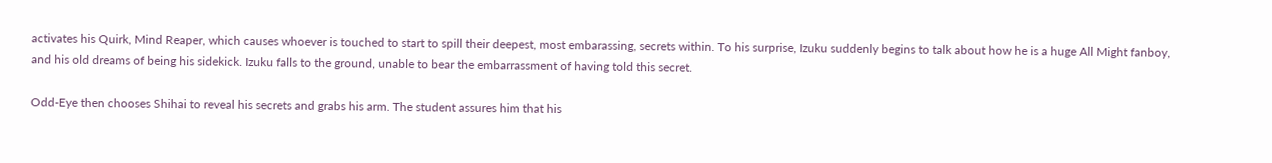activates his Quirk, Mind Reaper, which causes whoever is touched to start to spill their deepest, most embarassing, secrets within. To his surprise, Izuku suddenly begins to talk about how he is a huge All Might fanboy, and his old dreams of being his sidekick. Izuku falls to the ground, unable to bear the embarrassment of having told this secret.

Odd-Eye then chooses Shihai to reveal his secrets and grabs his arm. The student assures him that his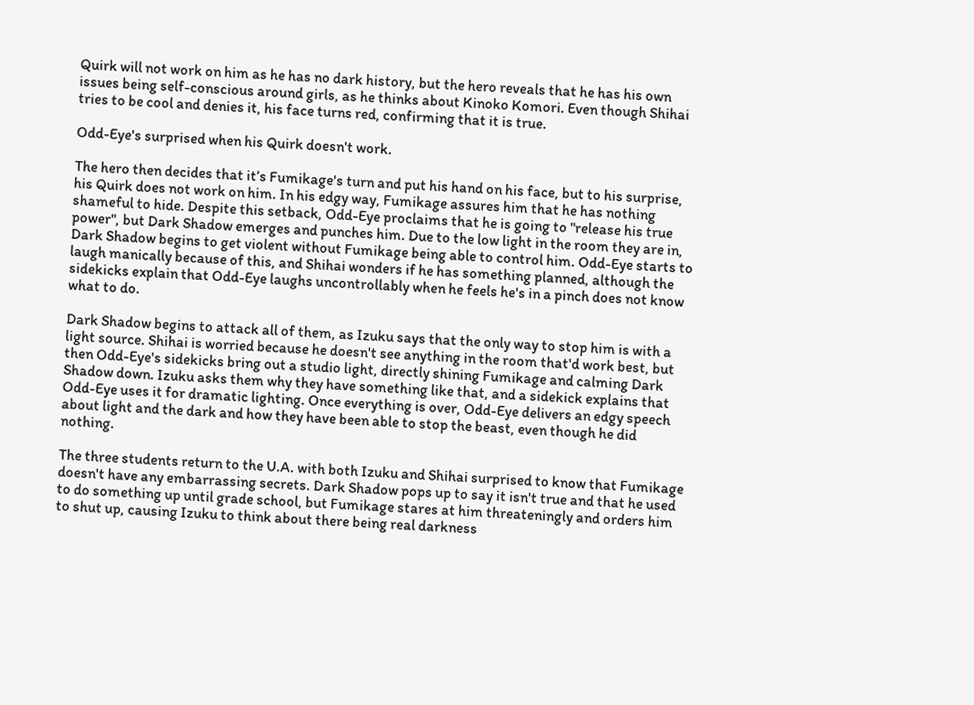Quirk will not work on him as he has no dark history, but the hero reveals that he has his own issues being self-conscious around girls, as he thinks about Kinoko Komori. Even though Shihai tries to be cool and denies it, his face turns red, confirming that it is true.

Odd-Eye's surprised when his Quirk doesn't work.

The hero then decides that it’s Fumikage's turn and put his hand on his face, but to his surprise, his Quirk does not work on him. In his edgy way, Fumikage assures him that he has nothing shameful to hide. Despite this setback, Odd-Eye proclaims that he is going to "release his true power", but Dark Shadow emerges and punches him. Due to the low light in the room they are in, Dark Shadow begins to get violent without Fumikage being able to control him. Odd-Eye starts to laugh manically because of this, and Shihai wonders if he has something planned, although the sidekicks explain that Odd-Eye laughs uncontrollably when he feels he's in a pinch does not know what to do.

Dark Shadow begins to attack all of them, as Izuku says that the only way to stop him is with a light source. Shihai is worried because he doesn't see anything in the room that'd work best, but then Odd-Eye's sidekicks bring out a studio light, directly shining Fumikage and calming Dark Shadow down. Izuku asks them why they have something like that, and a sidekick explains that Odd-Eye uses it for dramatic lighting. Once everything is over, Odd-Eye delivers an edgy speech about light and the dark and how they have been able to stop the beast, even though he did nothing.

The three students return to the U.A. with both Izuku and Shihai surprised to know that Fumikage doesn't have any embarrassing secrets. Dark Shadow pops up to say it isn't true and that he used to do something up until grade school, but Fumikage stares at him threateningly and orders him to shut up, causing Izuku to think about there being real darkness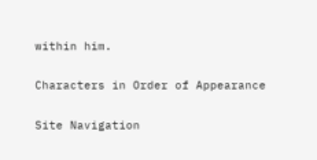within him.

Characters in Order of Appearance

Site Navigation